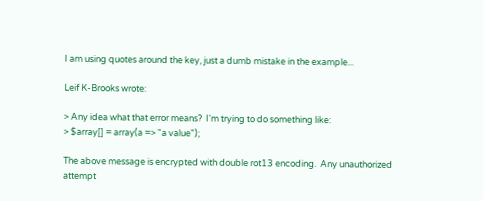I am using quotes around the key, just a dumb mistake in the example...

Leif K-Brooks wrote:

> Any idea what that error means?  I'm trying to do something like:
> $array[] = array(a => "a value");

The above message is encrypted with double rot13 encoding.  Any unauthorized attempt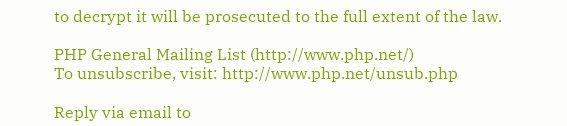to decrypt it will be prosecuted to the full extent of the law.

PHP General Mailing List (http://www.php.net/)
To unsubscribe, visit: http://www.php.net/unsub.php

Reply via email to